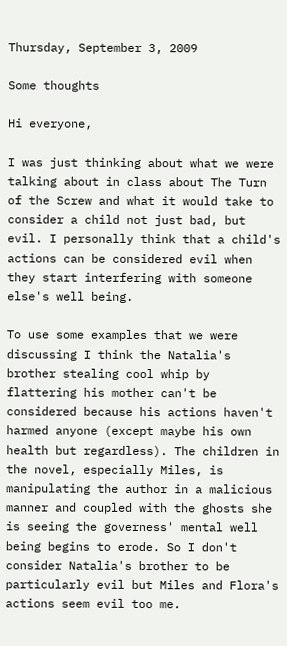Thursday, September 3, 2009

Some thoughts

Hi everyone,

I was just thinking about what we were talking about in class about The Turn of the Screw and what it would take to consider a child not just bad, but evil. I personally think that a child's actions can be considered evil when they start interfering with someone else's well being.

To use some examples that we were discussing I think the Natalia's brother stealing cool whip by flattering his mother can't be considered because his actions haven't harmed anyone (except maybe his own health but regardless). The children in the novel, especially Miles, is manipulating the author in a malicious manner and coupled with the ghosts she is seeing the governess' mental well being begins to erode. So I don't consider Natalia's brother to be particularly evil but Miles and Flora's actions seem evil too me.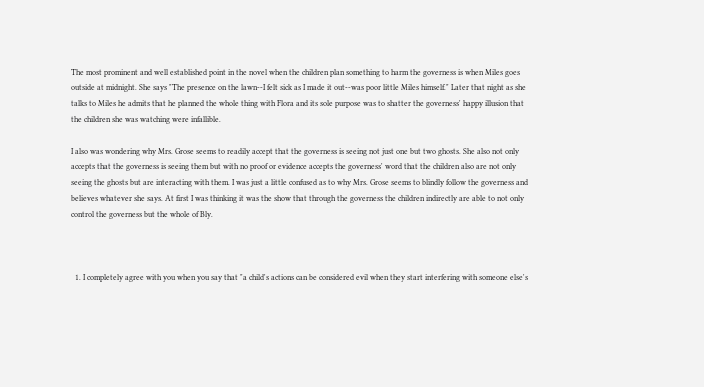The most prominent and well established point in the novel when the children plan something to harm the governess is when Miles goes outside at midnight. She says "The presence on the lawn--I felt sick as I made it out--was poor little Miles himself." Later that night as she talks to Miles he admits that he planned the whole thing with Flora and its sole purpose was to shatter the governess' happy illusion that the children she was watching were infallible.

I also was wondering why Mrs. Grose seems to readily accept that the governess is seeing not just one but two ghosts. She also not only accepts that the governess is seeing them but with no proof or evidence accepts the governess' word that the children also are not only seeing the ghosts but are interacting with them. I was just a little confused as to why Mrs. Grose seems to blindly follow the governess and believes whatever she says. At first I was thinking it was the show that through the governess the children indirectly are able to not only control the governess but the whole of Bly.



  1. I completely agree with you when you say that "a child's actions can be considered evil when they start interfering with someone else's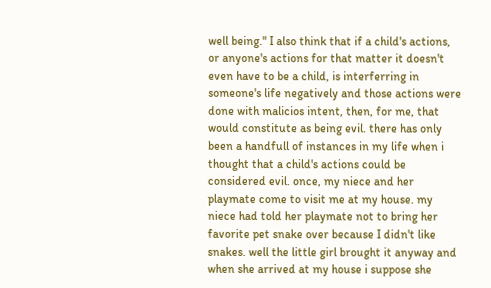well being." I also think that if a child's actions, or anyone's actions for that matter it doesn't even have to be a child, is interferring in someone's life negatively and those actions were done with malicios intent, then, for me, that would constitute as being evil. there has only been a handfull of instances in my life when i thought that a child's actions could be considered evil. once, my niece and her playmate come to visit me at my house. my niece had told her playmate not to bring her favorite pet snake over because I didn't like snakes. well the little girl brought it anyway and when she arrived at my house i suppose she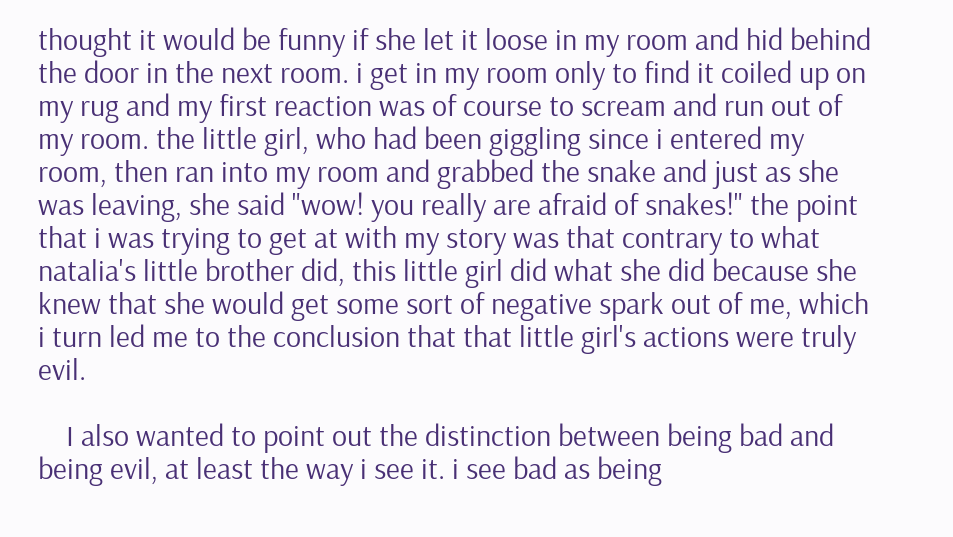thought it would be funny if she let it loose in my room and hid behind the door in the next room. i get in my room only to find it coiled up on my rug and my first reaction was of course to scream and run out of my room. the little girl, who had been giggling since i entered my room, then ran into my room and grabbed the snake and just as she was leaving, she said "wow! you really are afraid of snakes!" the point that i was trying to get at with my story was that contrary to what natalia's little brother did, this little girl did what she did because she knew that she would get some sort of negative spark out of me, which i turn led me to the conclusion that that little girl's actions were truly evil.

    I also wanted to point out the distinction between being bad and being evil, at least the way i see it. i see bad as being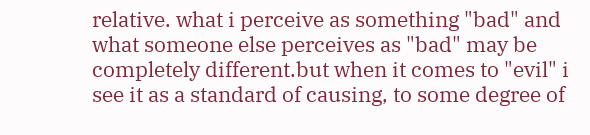relative. what i perceive as something "bad" and what someone else perceives as "bad" may be completely different.but when it comes to "evil" i see it as a standard of causing, to some degree of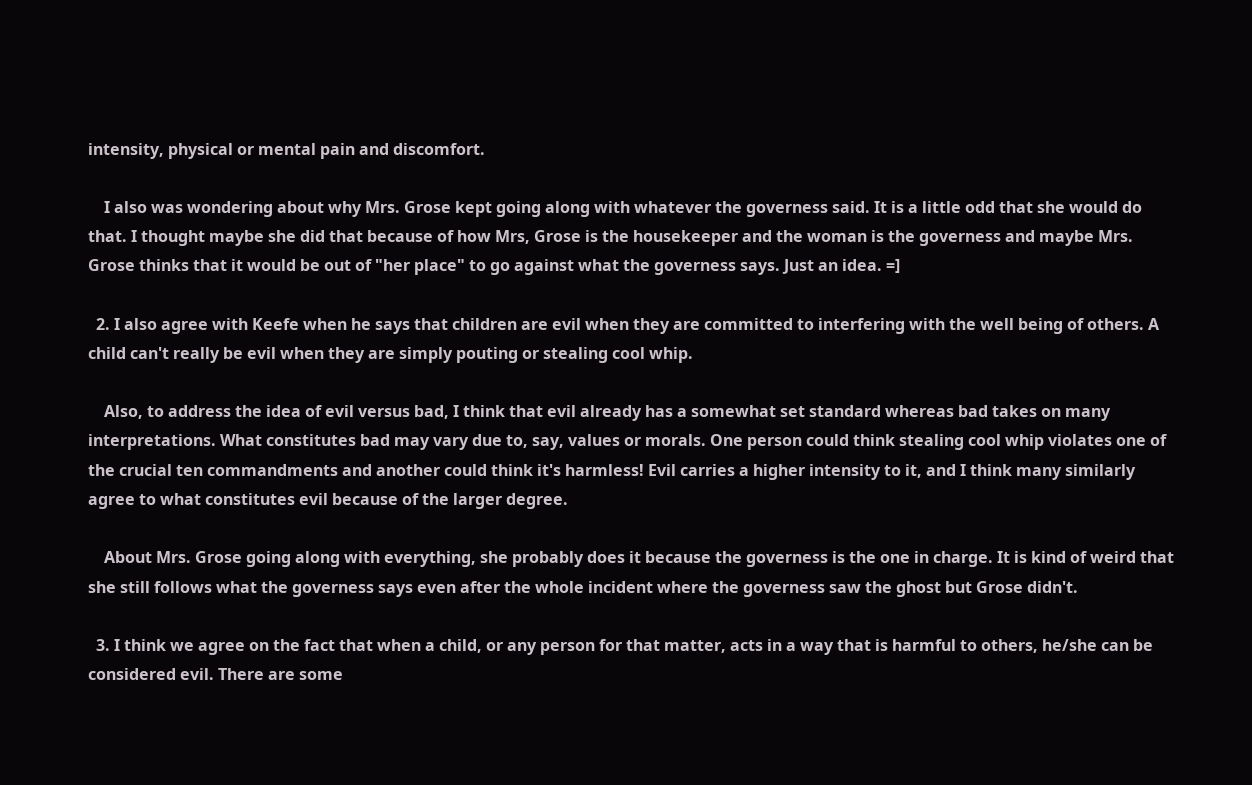intensity, physical or mental pain and discomfort.

    I also was wondering about why Mrs. Grose kept going along with whatever the governess said. It is a little odd that she would do that. I thought maybe she did that because of how Mrs, Grose is the housekeeper and the woman is the governess and maybe Mrs. Grose thinks that it would be out of "her place" to go against what the governess says. Just an idea. =]

  2. I also agree with Keefe when he says that children are evil when they are committed to interfering with the well being of others. A child can't really be evil when they are simply pouting or stealing cool whip.

    Also, to address the idea of evil versus bad, I think that evil already has a somewhat set standard whereas bad takes on many interpretations. What constitutes bad may vary due to, say, values or morals. One person could think stealing cool whip violates one of the crucial ten commandments and another could think it's harmless! Evil carries a higher intensity to it, and I think many similarly agree to what constitutes evil because of the larger degree.

    About Mrs. Grose going along with everything, she probably does it because the governess is the one in charge. It is kind of weird that she still follows what the governess says even after the whole incident where the governess saw the ghost but Grose didn't.

  3. I think we agree on the fact that when a child, or any person for that matter, acts in a way that is harmful to others, he/she can be considered evil. There are some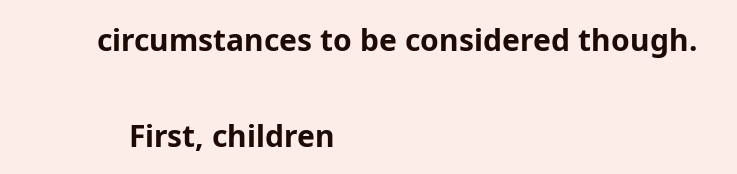circumstances to be considered though.

    First, children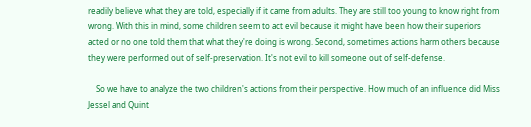readily believe what they are told, especially if it came from adults. They are still too young to know right from wrong. With this in mind, some children seem to act evil because it might have been how their superiors acted or no one told them that what they're doing is wrong. Second, sometimes actions harm others because they were performed out of self-preservation. It's not evil to kill someone out of self-defense.

    So we have to analyze the two children's actions from their perspective. How much of an influence did Miss Jessel and Quint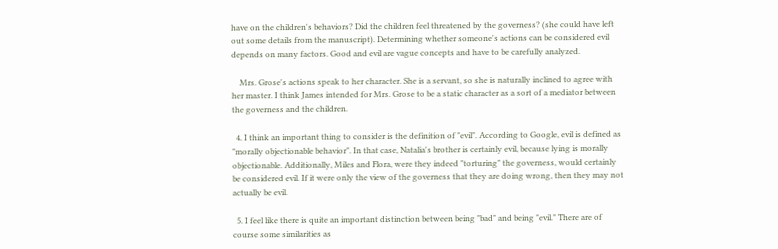have on the children's behaviors? Did the children feel threatened by the governess? (she could have left out some details from the manuscript). Determining whether someone's actions can be considered evil depends on many factors. Good and evil are vague concepts and have to be carefully analyzed.

    Mrs. Grose's actions speak to her character. She is a servant, so she is naturally inclined to agree with her master. I think James intended for Mrs. Grose to be a static character as a sort of a mediator between the governess and the children.

  4. I think an important thing to consider is the definition of "evil". According to Google, evil is defined as "morally objectionable behavior". In that case, Natalia's brother is certainly evil, because lying is morally objectionable. Additionally, Miles and Flora, were they indeed "torturing" the governess, would certainly be considered evil. If it were only the view of the governess that they are doing wrong, then they may not actually be evil.

  5. I feel like there is quite an important distinction between being "bad" and being "evil." There are of course some similarities as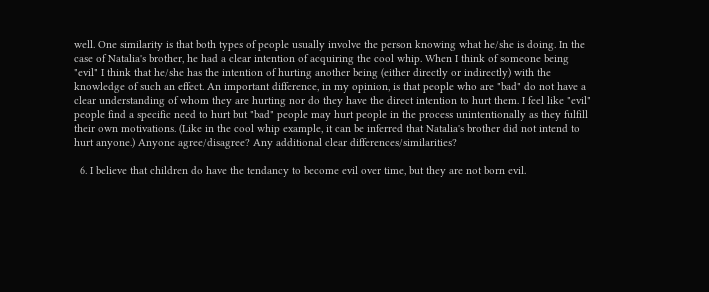well. One similarity is that both types of people usually involve the person knowing what he/she is doing. In the case of Natalia's brother, he had a clear intention of acquiring the cool whip. When I think of someone being "evil" I think that he/she has the intention of hurting another being (either directly or indirectly) with the knowledge of such an effect. An important difference, in my opinion, is that people who are "bad" do not have a clear understanding of whom they are hurting nor do they have the direct intention to hurt them. I feel like "evil" people find a specific need to hurt but "bad" people may hurt people in the process unintentionally as they fulfill their own motivations. (Like in the cool whip example, it can be inferred that Natalia's brother did not intend to hurt anyone.) Anyone agree/disagree? Any additional clear differences/similarities?

  6. I believe that children do have the tendancy to become evil over time, but they are not born evil.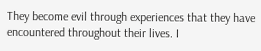They become evil through experiences that they have encountered throughout their lives. I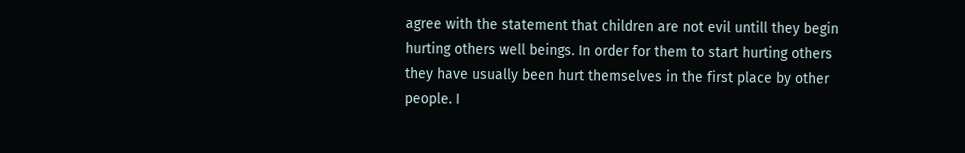agree with the statement that children are not evil untill they begin hurting others well beings. In order for them to start hurting others they have usually been hurt themselves in the first place by other people. I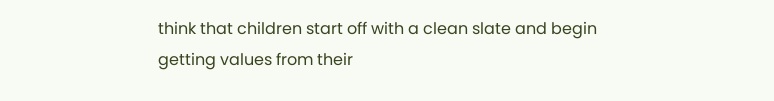think that children start off with a clean slate and begin getting values from their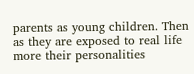parents as young children. Then as they are exposed to real life more their personalities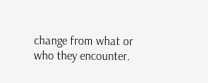change from what or who they encounter.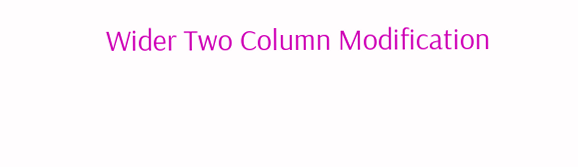Wider Two Column Modification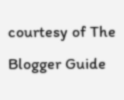courtesy of The Blogger Guide